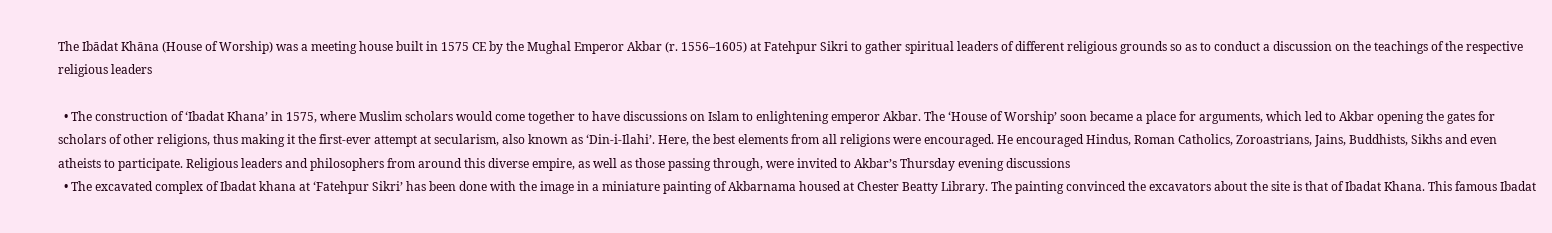The Ibādat Khāna (House of Worship) was a meeting house built in 1575 CE by the Mughal Emperor Akbar (r. 1556–1605) at Fatehpur Sikri to gather spiritual leaders of different religious grounds so as to conduct a discussion on the teachings of the respective religious leaders

  • The construction of ‘Ibadat Khana’ in 1575, where Muslim scholars would come together to have discussions on Islam to enlightening emperor Akbar. The ‘House of Worship’ soon became a place for arguments, which led to Akbar opening the gates for scholars of other religions, thus making it the first-ever attempt at secularism, also known as ‘Din-i-Ilahi’. Here, the best elements from all religions were encouraged. He encouraged Hindus, Roman Catholics, Zoroastrians, Jains, Buddhists, Sikhs and even atheists to participate. Religious leaders and philosophers from around this diverse empire, as well as those passing through, were invited to Akbar’s Thursday evening discussions
  • The excavated complex of Ibadat khana at ‘Fatehpur Sikri’ has been done with the image in a miniature painting of Akbarnama housed at Chester Beatty Library. The painting convinced the excavators about the site is that of Ibadat Khana. This famous Ibadat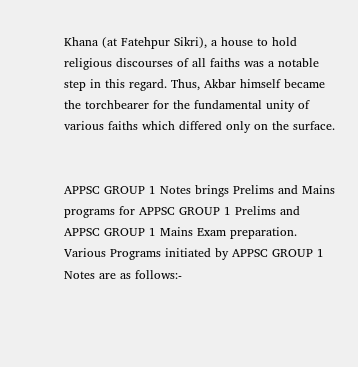Khana (at Fatehpur Sikri), a house to hold religious discourses of all faiths was a notable step in this regard. Thus, Akbar himself became the torchbearer for the fundamental unity of various faiths which differed only on the surface.


APPSC GROUP 1 Notes brings Prelims and Mains programs for APPSC GROUP 1 Prelims and APPSC GROUP 1 Mains Exam preparation. Various Programs initiated by APPSC GROUP 1 Notes are as follows:-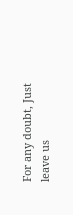For any doubt, Just leave us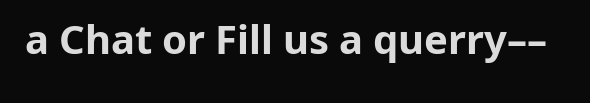a Chat or Fill us a querry––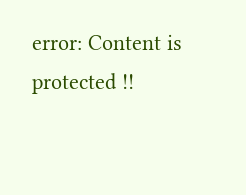error: Content is protected !!